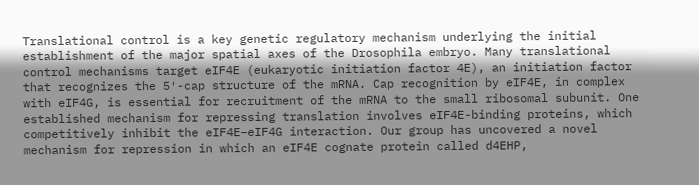Translational control is a key genetic regulatory mechanism underlying the initial establishment of the major spatial axes of the Drosophila embryo. Many translational control mechanisms target eIF4E (eukaryotic initiation factor 4E), an initiation factor that recognizes the 5′-cap structure of the mRNA. Cap recognition by eIF4E, in complex with eIF4G, is essential for recruitment of the mRNA to the small ribosomal subunit. One established mechanism for repressing translation involves eIF4E-binding proteins, which competitively inhibit the eIF4E–eIF4G interaction. Our group has uncovered a novel mechanism for repression in which an eIF4E cognate protein called d4EHP,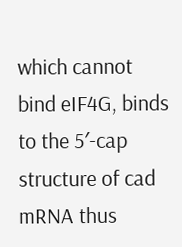which cannot bind eIF4G, binds to the 5′-cap structure of cad mRNA thus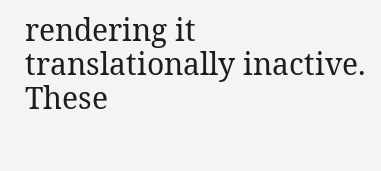rendering it translationally inactive. These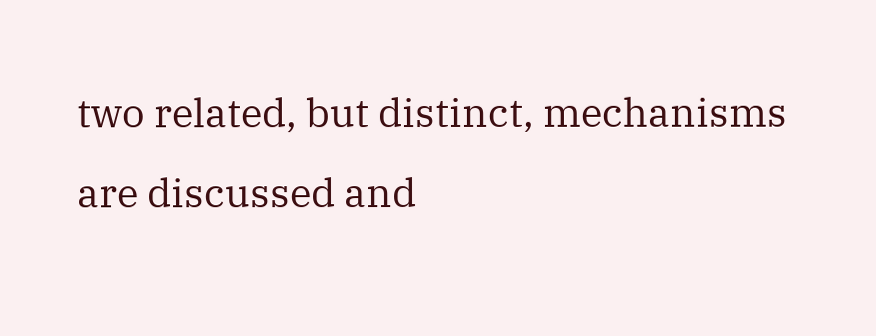two related, but distinct, mechanisms are discussed and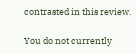contrasted in this review.

You do not currently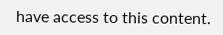have access to this content.